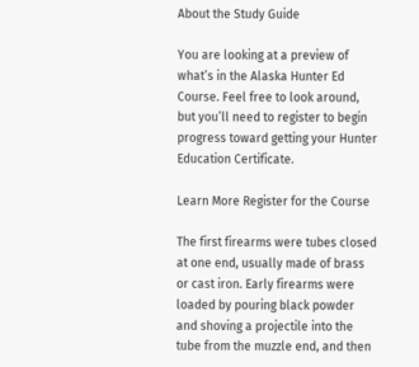About the Study Guide

You are looking at a preview of what’s in the Alaska Hunter Ed Course. Feel free to look around, but you’ll need to register to begin progress toward getting your Hunter Education Certificate.

Learn More Register for the Course

The first firearms were tubes closed at one end, usually made of brass or cast iron. Early firearms were loaded by pouring black powder and shoving a projectile into the tube from the muzzle end, and then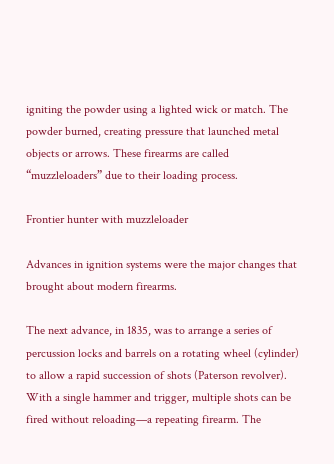igniting the powder using a lighted wick or match. The powder burned, creating pressure that launched metal objects or arrows. These firearms are called “muzzleloaders” due to their loading process.

Frontier hunter with muzzleloader

Advances in ignition systems were the major changes that brought about modern firearms.

The next advance, in 1835, was to arrange a series of percussion locks and barrels on a rotating wheel (cylinder) to allow a rapid succession of shots (Paterson revolver). With a single hammer and trigger, multiple shots can be fired without reloading—a repeating firearm. The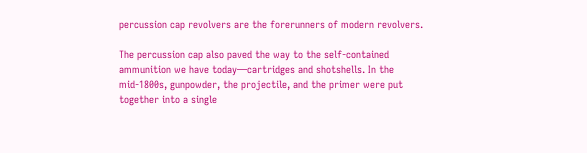percussion cap revolvers are the forerunners of modern revolvers.

The percussion cap also paved the way to the self-contained ammunition we have today—cartridges and shotshells. In the mid-1800s, gunpowder, the projectile, and the primer were put together into a single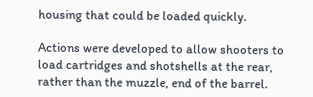housing that could be loaded quickly.

Actions were developed to allow shooters to load cartridges and shotshells at the rear, rather than the muzzle, end of the barrel.